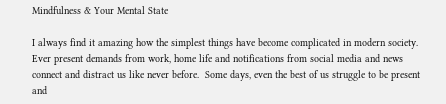Mindfulness & Your Mental State

I always find it amazing how the simplest things have become complicated in modern society.  Ever present demands from work, home life and notifications from social media and news connect and distract us like never before.  Some days, even the best of us struggle to be present and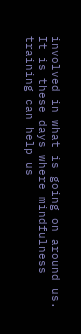involved in what is going on around us.  It is these days where mindfulness training can help us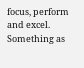focus, perform and excel.  Something as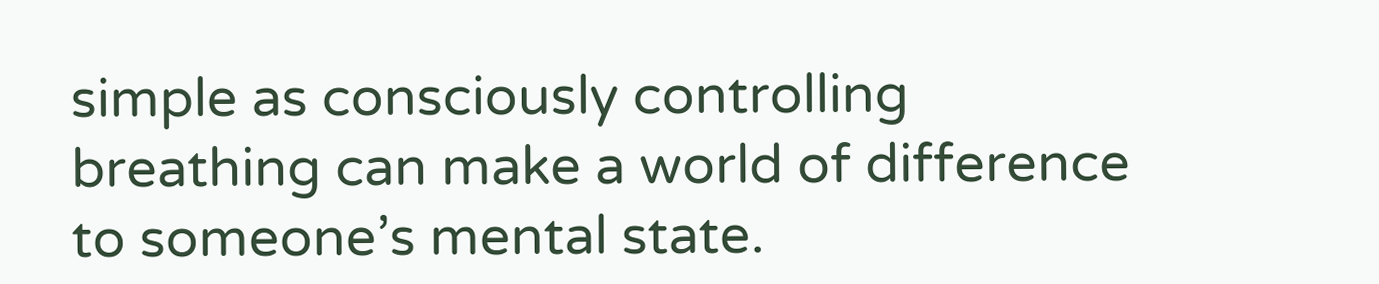simple as consciously controlling breathing can make a world of difference to someone’s mental state.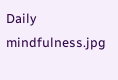Daily mindfulness.jpg